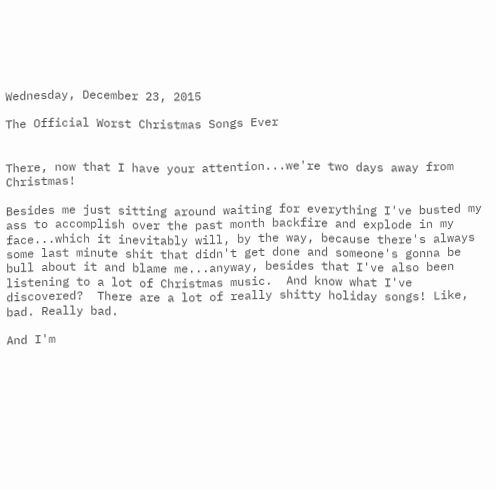Wednesday, December 23, 2015

The Official Worst Christmas Songs Ever


There, now that I have your attention...we're two days away from Christmas!

Besides me just sitting around waiting for everything I've busted my ass to accomplish over the past month backfire and explode in my face...which it inevitably will, by the way, because there's always some last minute shit that didn't get done and someone's gonna be bull about it and blame me...anyway, besides that I've also been listening to a lot of Christmas music.  And know what I've discovered?  There are a lot of really shitty holiday songs! Like, bad. Really bad.

And I'm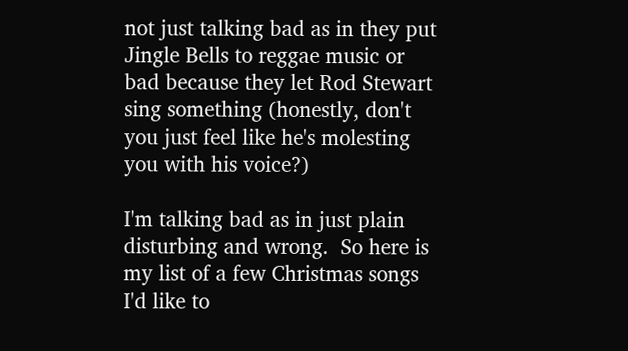not just talking bad as in they put Jingle Bells to reggae music or bad because they let Rod Stewart sing something (honestly, don't you just feel like he's molesting you with his voice?)

I'm talking bad as in just plain disturbing and wrong.  So here is my list of a few Christmas songs I'd like to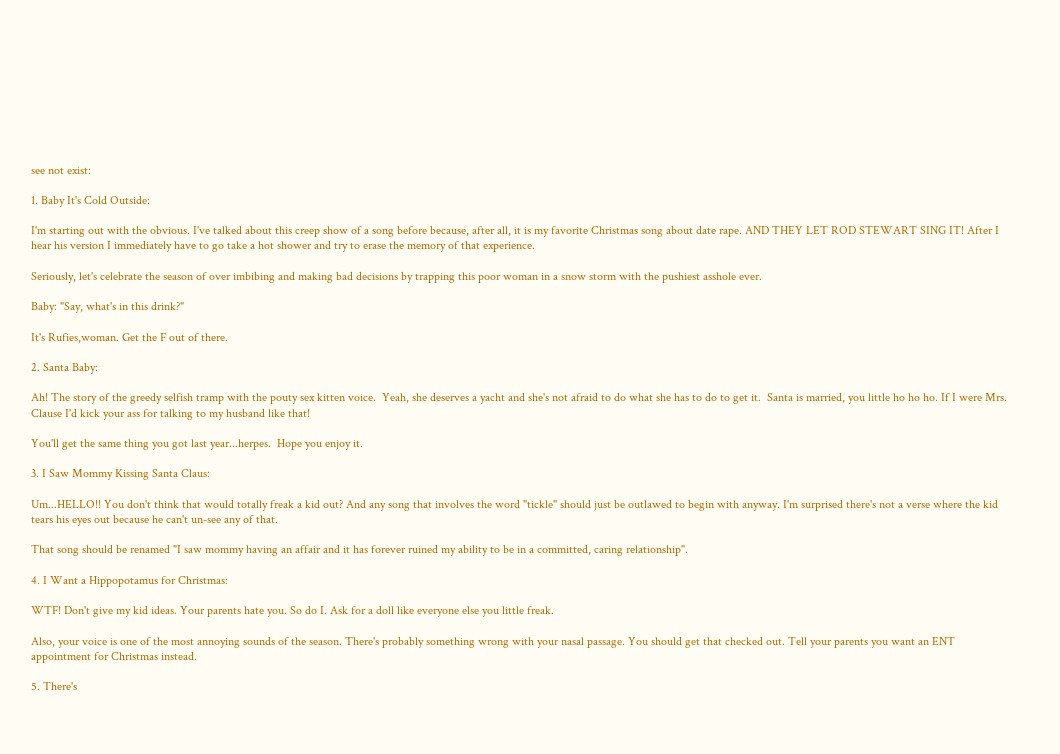see not exist:

1. Baby It's Cold Outside:

I'm starting out with the obvious. I've talked about this creep show of a song before because, after all, it is my favorite Christmas song about date rape. AND THEY LET ROD STEWART SING IT! After I hear his version I immediately have to go take a hot shower and try to erase the memory of that experience.

Seriously, let's celebrate the season of over imbibing and making bad decisions by trapping this poor woman in a snow storm with the pushiest asshole ever.

Baby: "Say, what's in this drink?"

It's Rufies,woman. Get the F out of there.

2. Santa Baby:

Ah! The story of the greedy selfish tramp with the pouty sex kitten voice.  Yeah, she deserves a yacht and she's not afraid to do what she has to do to get it.  Santa is married, you little ho ho ho. If I were Mrs. Clause I'd kick your ass for talking to my husband like that!

You'll get the same thing you got last year...herpes.  Hope you enjoy it.

3. I Saw Mommy Kissing Santa Claus:

Um...HELLO!! You don't think that would totally freak a kid out? And any song that involves the word "tickle" should just be outlawed to begin with anyway. I'm surprised there's not a verse where the kid tears his eyes out because he can't un-see any of that.

That song should be renamed "I saw mommy having an affair and it has forever ruined my ability to be in a committed, caring relationship".

4. I Want a Hippopotamus for Christmas:

WTF! Don't give my kid ideas. Your parents hate you. So do I. Ask for a doll like everyone else you little freak.

Also, your voice is one of the most annoying sounds of the season. There's probably something wrong with your nasal passage. You should get that checked out. Tell your parents you want an ENT appointment for Christmas instead.

5. There's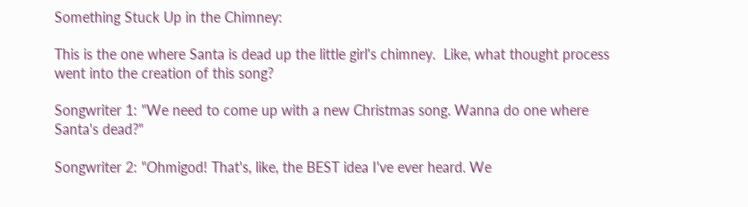Something Stuck Up in the Chimney:

This is the one where Santa is dead up the little girl's chimney.  Like, what thought process went into the creation of this song?

Songwriter 1: "We need to come up with a new Christmas song. Wanna do one where Santa's dead?"

Songwriter 2: "Ohmigod! That's, like, the BEST idea I've ever heard. We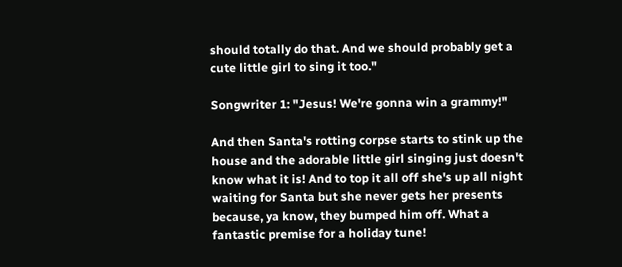should totally do that. And we should probably get a cute little girl to sing it too."

Songwriter 1: "Jesus! We're gonna win a grammy!"

And then Santa's rotting corpse starts to stink up the house and the adorable little girl singing just doesn't know what it is! And to top it all off she's up all night waiting for Santa but she never gets her presents because, ya know, they bumped him off. What a fantastic premise for a holiday tune!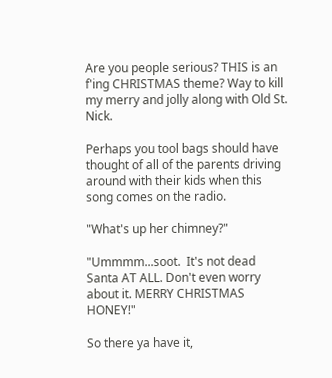Are you people serious? THIS is an f'ing CHRISTMAS theme? Way to kill my merry and jolly along with Old St. Nick.

Perhaps you tool bags should have thought of all of the parents driving around with their kids when this song comes on the radio.

"What's up her chimney?"

"Ummmm...soot.  It's not dead Santa AT ALL. Don't even worry about it. MERRY CHRISTMAS HONEY!"

So there ya have it,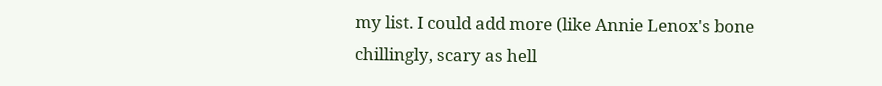my list. I could add more (like Annie Lenox's bone chillingly, scary as hell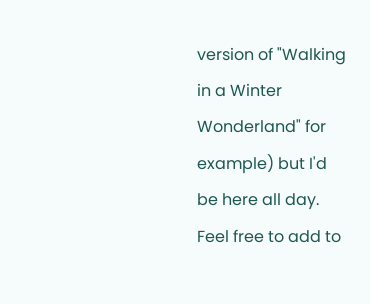version of "Walking in a Winter Wonderland" for example) but I'd be here all day. Feel free to add to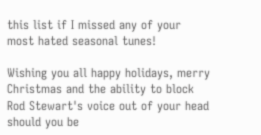this list if I missed any of your most hated seasonal tunes!

Wishing you all happy holidays, merry Christmas and the ability to block Rod Stewart's voice out of your head should you be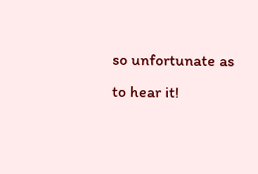so unfortunate as to hear it!